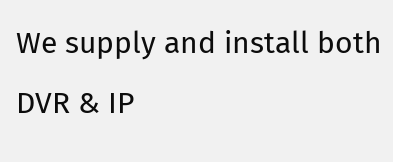We supply and install both DVR & IP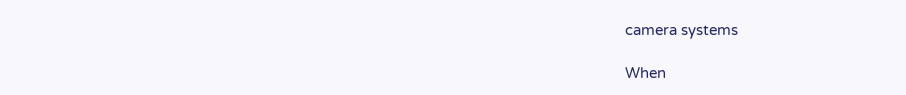camera systems

When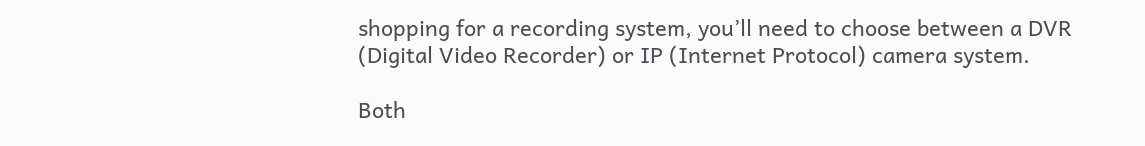shopping for a recording system, you’ll need to choose between a DVR (Digital Video Recorder) or IP (Internet Protocol) camera system.

Both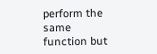perform the same function but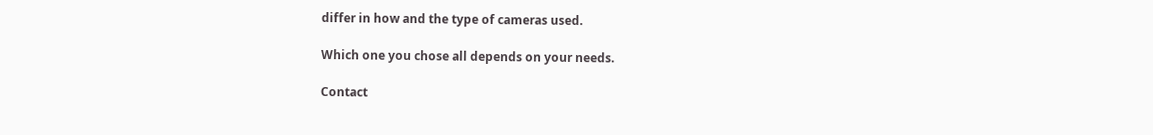differ in how and the type of cameras used.

Which one you chose all depends on your needs.

Contact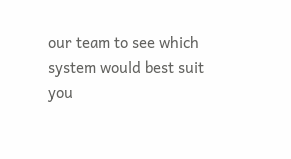our team to see which system would best suit you